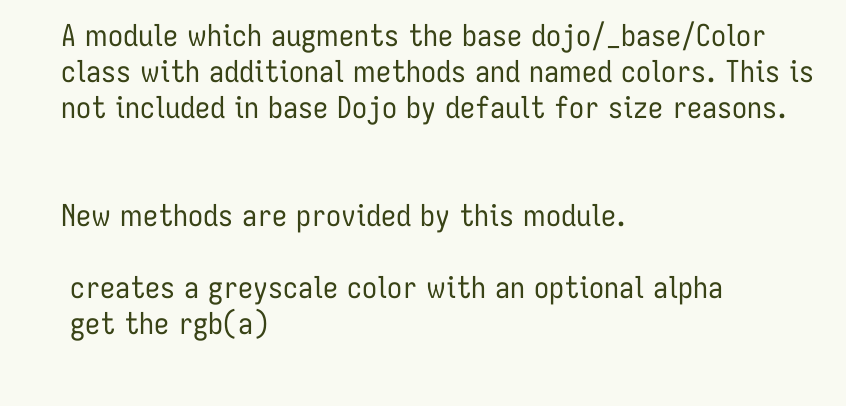A module which augments the base dojo/_base/Color class with additional methods and named colors. This is not included in base Dojo by default for size reasons.


New methods are provided by this module.

 creates a greyscale color with an optional alpha
 get the rgb(a)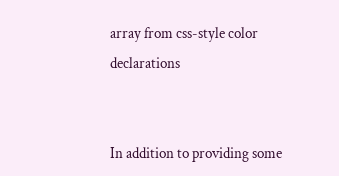array from css-style color declarations


In addition to providing some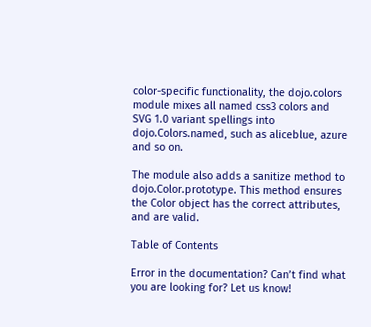color-specific functionality, the dojo.colors module mixes all named css3 colors and SVG 1.0 variant spellings into dojo.Colors.named, such as aliceblue, azure and so on.

The module also adds a sanitize method to dojo.Color.prototype. This method ensures the Color object has the correct attributes, and are valid.

Table of Contents

Error in the documentation? Can’t find what you are looking for? Let us know!